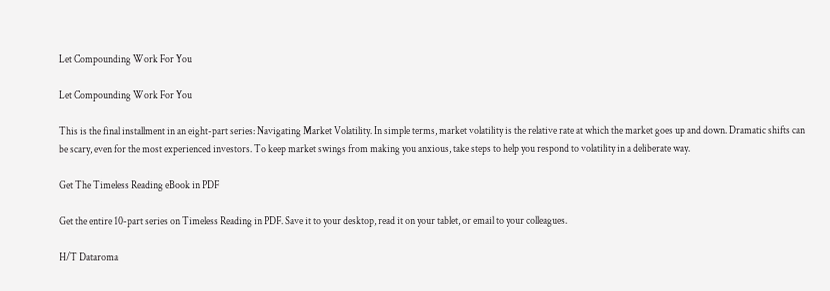Let Compounding Work For You

Let Compounding Work For You

This is the final installment in an eight-part series: Navigating Market Volatility. In simple terms, market volatility is the relative rate at which the market goes up and down. Dramatic shifts can be scary, even for the most experienced investors. To keep market swings from making you anxious, take steps to help you respond to volatility in a deliberate way.

Get The Timeless Reading eBook in PDF

Get the entire 10-part series on Timeless Reading in PDF. Save it to your desktop, read it on your tablet, or email to your colleagues.

H/T Dataroma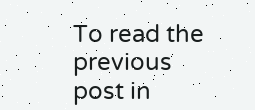To read the previous post in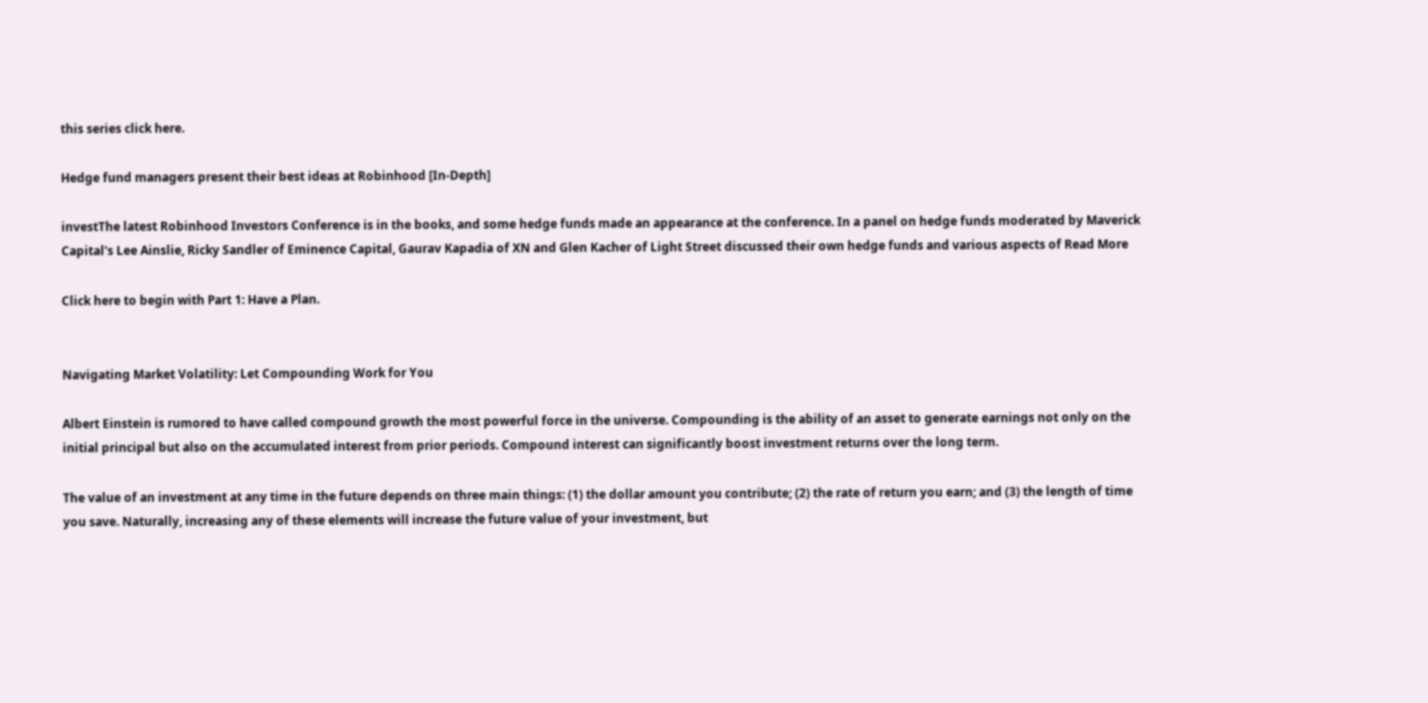this series click here.

Hedge fund managers present their best ideas at Robinhood [In-Depth]

investThe latest Robinhood Investors Conference is in the books, and some hedge funds made an appearance at the conference. In a panel on hedge funds moderated by Maverick Capital's Lee Ainslie, Ricky Sandler of Eminence Capital, Gaurav Kapadia of XN and Glen Kacher of Light Street discussed their own hedge funds and various aspects of Read More

Click here to begin with Part 1: Have a Plan.


Navigating Market Volatility: Let Compounding Work for You

Albert Einstein is rumored to have called compound growth the most powerful force in the universe. Compounding is the ability of an asset to generate earnings not only on the initial principal but also on the accumulated interest from prior periods. Compound interest can significantly boost investment returns over the long term.

The value of an investment at any time in the future depends on three main things: (1) the dollar amount you contribute; (2) the rate of return you earn; and (3) the length of time you save. Naturally, increasing any of these elements will increase the future value of your investment, but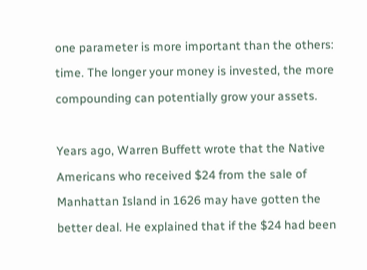one parameter is more important than the others: time. The longer your money is invested, the more compounding can potentially grow your assets.

Years ago, Warren Buffett wrote that the Native Americans who received $24 from the sale of Manhattan Island in 1626 may have gotten the better deal. He explained that if the $24 had been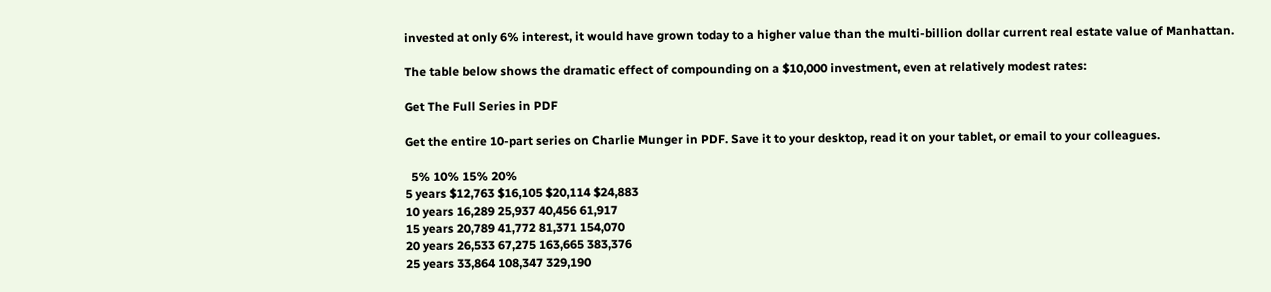invested at only 6% interest, it would have grown today to a higher value than the multi-billion dollar current real estate value of Manhattan.

The table below shows the dramatic effect of compounding on a $10,000 investment, even at relatively modest rates:

Get The Full Series in PDF

Get the entire 10-part series on Charlie Munger in PDF. Save it to your desktop, read it on your tablet, or email to your colleagues.

  5% 10% 15% 20%
5 years $12,763 $16,105 $20,114 $24,883
10 years 16,289 25,937 40,456 61,917
15 years 20,789 41,772 81,371 154,070
20 years 26,533 67,275 163,665 383,376
25 years 33,864 108,347 329,190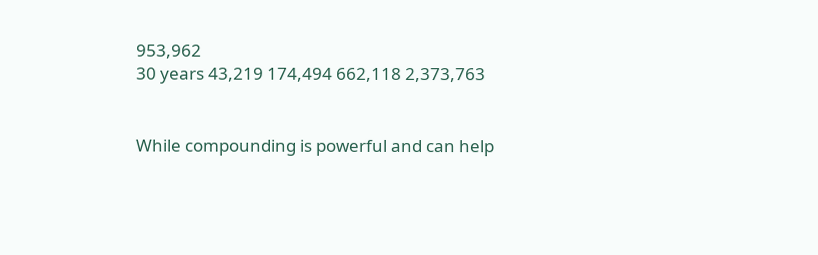953,962
30 years 43,219 174,494 662,118 2,373,763


While compounding is powerful and can help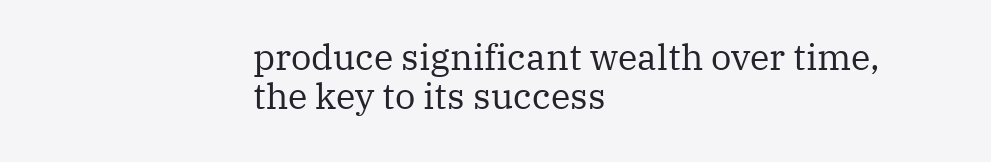produce significant wealth over time, the key to its success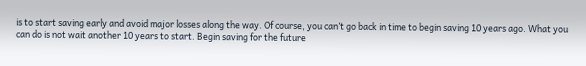is to start saving early and avoid major losses along the way. Of course, you can’t go back in time to begin saving 10 years ago. What you can do is not wait another 10 years to start. Begin saving for the future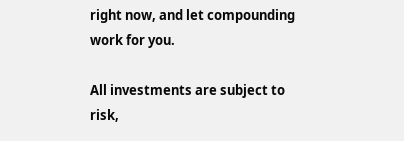right now, and let compounding work for you.

All investments are subject to risk,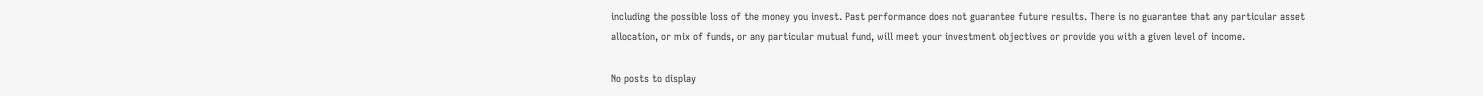including the possible loss of the money you invest. Past performance does not guarantee future results. There is no guarantee that any particular asset allocation, or mix of funds, or any particular mutual fund, will meet your investment objectives or provide you with a given level of income.

No posts to display